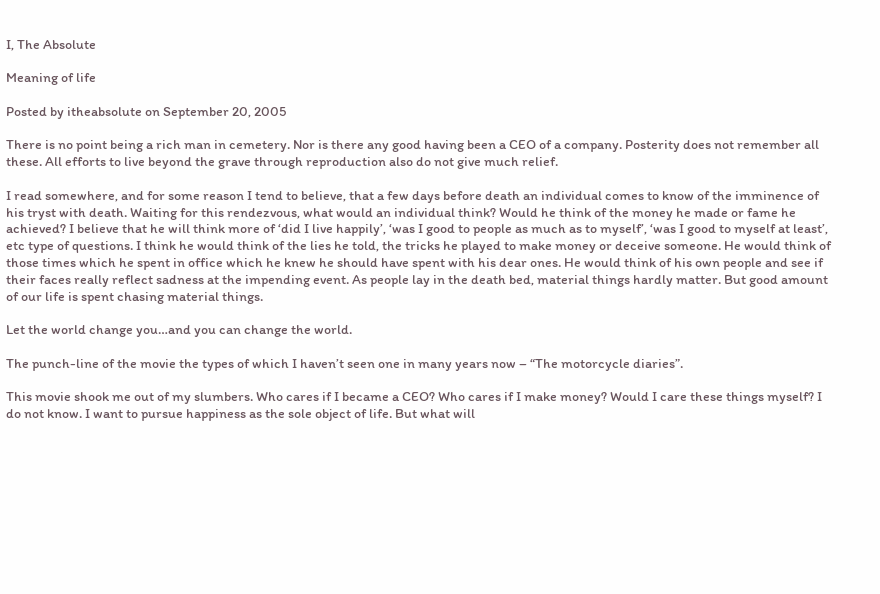I, The Absolute

Meaning of life

Posted by itheabsolute on September 20, 2005

There is no point being a rich man in cemetery. Nor is there any good having been a CEO of a company. Posterity does not remember all these. All efforts to live beyond the grave through reproduction also do not give much relief.

I read somewhere, and for some reason I tend to believe, that a few days before death an individual comes to know of the imminence of his tryst with death. Waiting for this rendezvous, what would an individual think? Would he think of the money he made or fame he achieved? I believe that he will think more of ‘did I live happily’, ‘was I good to people as much as to myself’, ‘was I good to myself at least’, etc type of questions. I think he would think of the lies he told, the tricks he played to make money or deceive someone. He would think of those times which he spent in office which he knew he should have spent with his dear ones. He would think of his own people and see if their faces really reflect sadness at the impending event. As people lay in the death bed, material things hardly matter. But good amount of our life is spent chasing material things.

Let the world change you…and you can change the world.

The punch-line of the movie the types of which I haven’t seen one in many years now – “The motorcycle diaries”.

This movie shook me out of my slumbers. Who cares if I became a CEO? Who cares if I make money? Would I care these things myself? I do not know. I want to pursue happiness as the sole object of life. But what will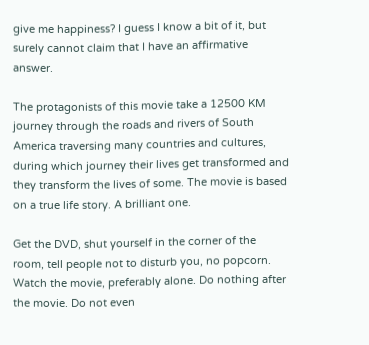give me happiness? I guess I know a bit of it, but surely cannot claim that I have an affirmative answer.

The protagonists of this movie take a 12500 KM journey through the roads and rivers of South America traversing many countries and cultures, during which journey their lives get transformed and they transform the lives of some. The movie is based on a true life story. A brilliant one.

Get the DVD, shut yourself in the corner of the room, tell people not to disturb you, no popcorn. Watch the movie, preferably alone. Do nothing after the movie. Do not even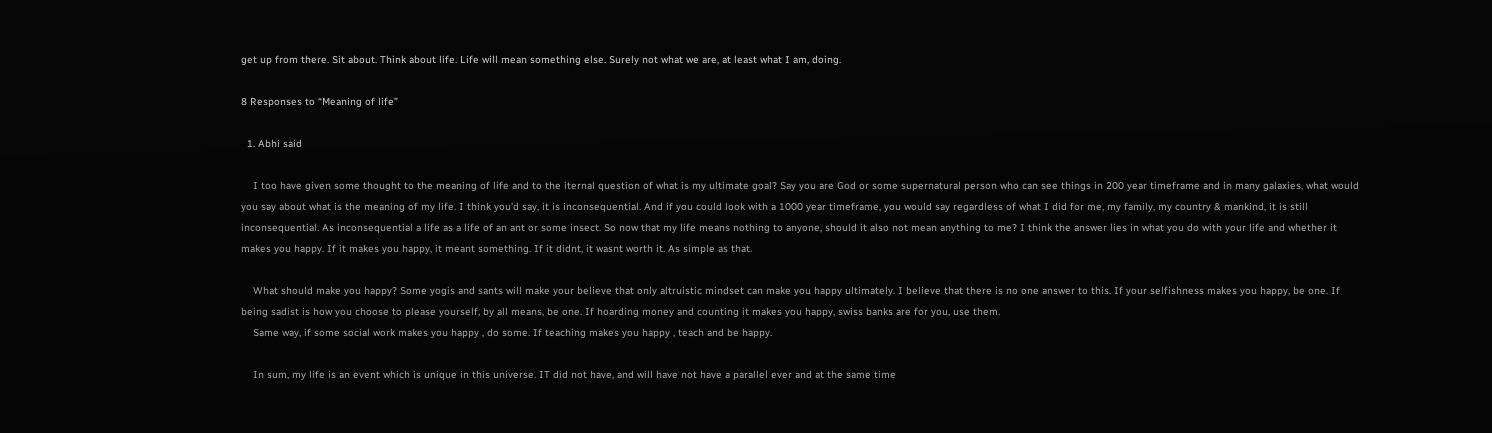get up from there. Sit about. Think about life. Life will mean something else. Surely not what we are, at least what I am, doing.

8 Responses to “Meaning of life”

  1. Abhi said

    I too have given some thought to the meaning of life and to the iternal question of what is my ultimate goal? Say you are God or some supernatural person who can see things in 200 year timeframe and in many galaxies, what would you say about what is the meaning of my life. I think you’d say, it is inconsequential. And if you could look with a 1000 year timeframe, you would say regardless of what I did for me, my family, my country & mankind, it is still inconsequential. As inconsequential a life as a life of an ant or some insect. So now that my life means nothing to anyone, should it also not mean anything to me? I think the answer lies in what you do with your life and whether it makes you happy. If it makes you happy, it meant something. If it didnt, it wasnt worth it. As simple as that.

    What should make you happy? Some yogis and sants will make your believe that only altruistic mindset can make you happy ultimately. I believe that there is no one answer to this. If your selfishness makes you happy, be one. If being sadist is how you choose to please yourself, by all means, be one. If hoarding money and counting it makes you happy, swiss banks are for you, use them.
    Same way, if some social work makes you happy , do some. If teaching makes you happy , teach and be happy.

    In sum, my life is an event which is unique in this universe. IT did not have, and will have not have a parallel ever and at the same time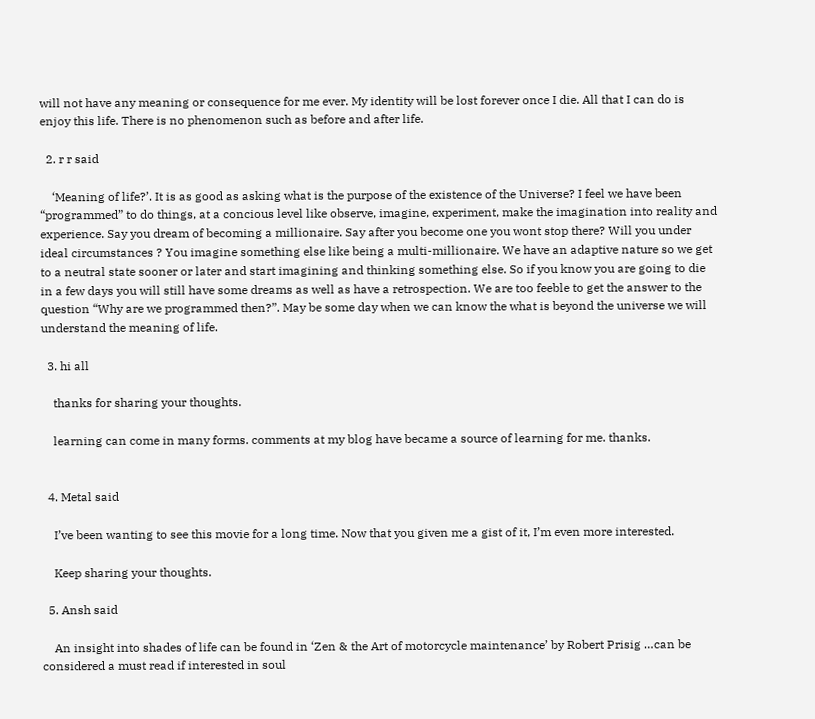will not have any meaning or consequence for me ever. My identity will be lost forever once I die. All that I can do is enjoy this life. There is no phenomenon such as before and after life.

  2. r r said

    ‘Meaning of life?’. It is as good as asking what is the purpose of the existence of the Universe? I feel we have been “programmed” to do things, at a concious level like observe, imagine, experiment, make the imagination into reality and experience. Say you dream of becoming a millionaire. Say after you become one you wont stop there? Will you under ideal circumstances ? You imagine something else like being a multi-millionaire. We have an adaptive nature so we get to a neutral state sooner or later and start imagining and thinking something else. So if you know you are going to die in a few days you will still have some dreams as well as have a retrospection. We are too feeble to get the answer to the question “Why are we programmed then?”. May be some day when we can know the what is beyond the universe we will understand the meaning of life.

  3. hi all

    thanks for sharing your thoughts.

    learning can come in many forms. comments at my blog have became a source of learning for me. thanks.


  4. Metal said

    I’ve been wanting to see this movie for a long time. Now that you given me a gist of it, I’m even more interested.

    Keep sharing your thoughts.

  5. Ansh said

    An insight into shades of life can be found in ‘Zen & the Art of motorcycle maintenance’ by Robert Prisig …can be considered a must read if interested in soul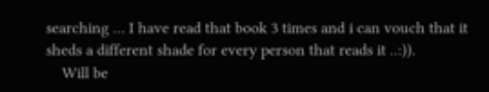searching … I have read that book 3 times and i can vouch that it sheds a different shade for every person that reads it ..:)).
    Will be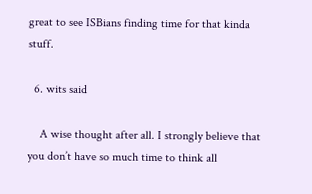great to see ISBians finding time for that kinda stuff.

  6. wits said

    A wise thought after all. I strongly believe that you don’t have so much time to think all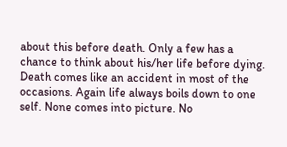about this before death. Only a few has a chance to think about his/her life before dying. Death comes like an accident in most of the occasions. Again life always boils down to one self. None comes into picture. No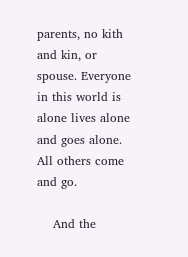parents, no kith and kin, or spouse. Everyone in this world is alone lives alone and goes alone. All others come and go.

    And the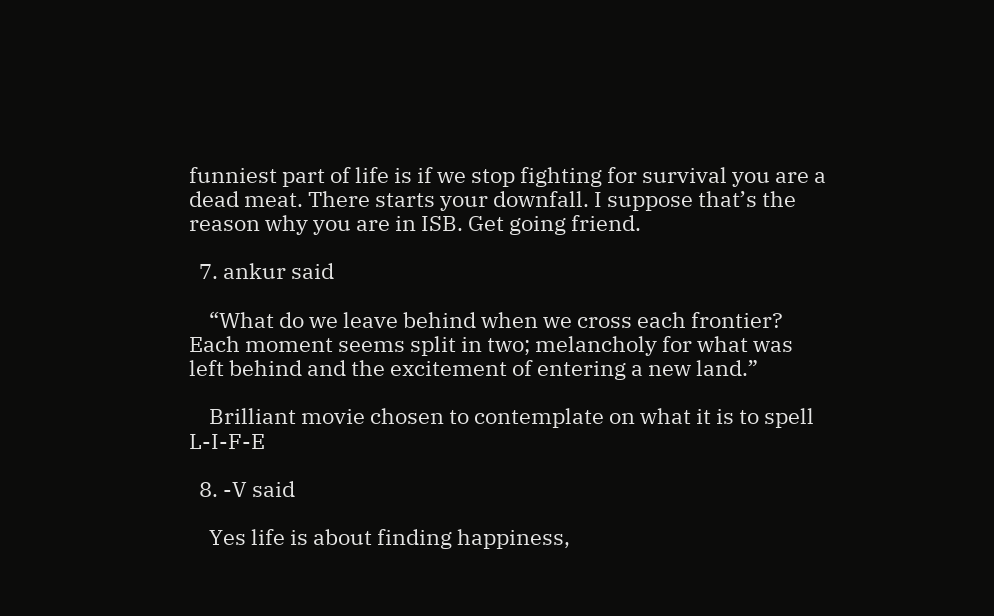funniest part of life is if we stop fighting for survival you are a dead meat. There starts your downfall. I suppose that’s the reason why you are in ISB. Get going friend.

  7. ankur said

    “What do we leave behind when we cross each frontier? Each moment seems split in two; melancholy for what was left behind and the excitement of entering a new land.”

    Brilliant movie chosen to contemplate on what it is to spell L-I-F-E

  8. -V said

    Yes life is about finding happiness,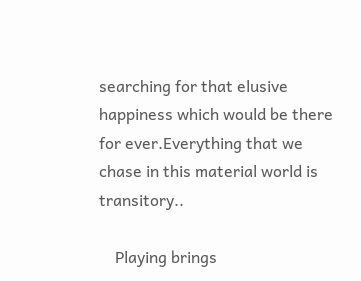searching for that elusive happiness which would be there for ever.Everything that we chase in this material world is transitory..

    Playing brings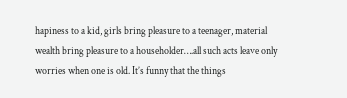hapiness to a kid, girls bring pleasure to a teenager, material wealth bring pleasure to a householder….all such acts leave only worries when one is old. It’s funny that the things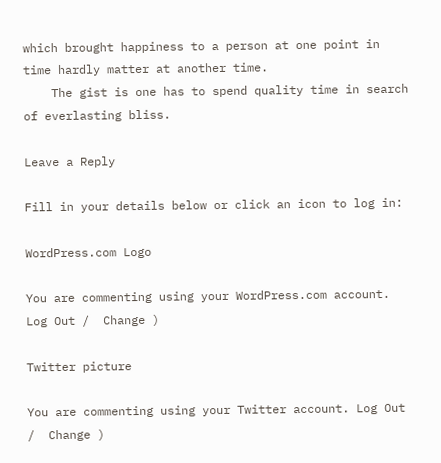which brought happiness to a person at one point in time hardly matter at another time.
    The gist is one has to spend quality time in search of everlasting bliss.

Leave a Reply

Fill in your details below or click an icon to log in:

WordPress.com Logo

You are commenting using your WordPress.com account. Log Out /  Change )

Twitter picture

You are commenting using your Twitter account. Log Out /  Change )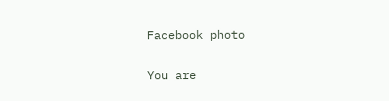Facebook photo

You are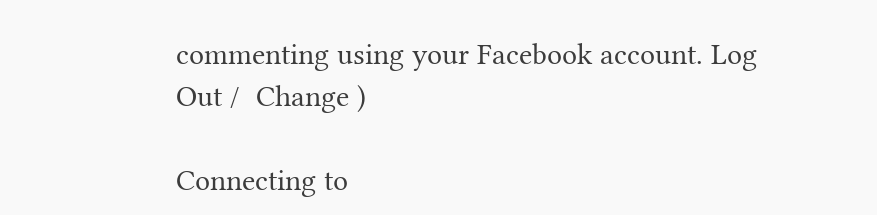commenting using your Facebook account. Log Out /  Change )

Connecting to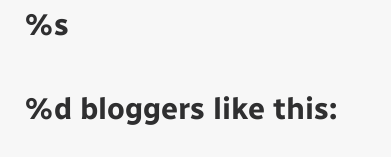%s

%d bloggers like this: